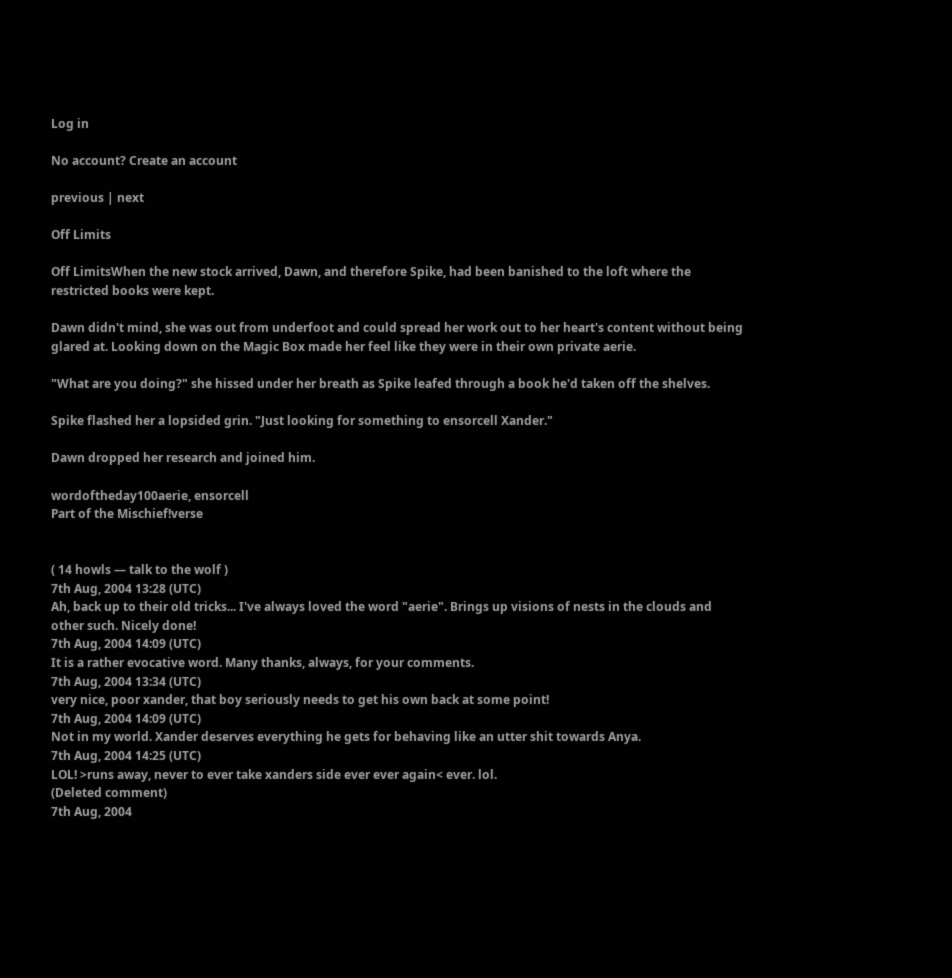Log in

No account? Create an account

previous | next

Off Limits

Off LimitsWhen the new stock arrived, Dawn, and therefore Spike, had been banished to the loft where the restricted books were kept.

Dawn didn't mind, she was out from underfoot and could spread her work out to her heart's content without being glared at. Looking down on the Magic Box made her feel like they were in their own private aerie.

"What are you doing?" she hissed under her breath as Spike leafed through a book he'd taken off the shelves.

Spike flashed her a lopsided grin. "Just looking for something to ensorcell Xander."

Dawn dropped her research and joined him.

wordoftheday100aerie, ensorcell
Part of the Mischief!verse


( 14 howls — talk to the wolf )
7th Aug, 2004 13:28 (UTC)
Ah, back up to their old tricks... I've always loved the word "aerie". Brings up visions of nests in the clouds and other such. Nicely done!
7th Aug, 2004 14:09 (UTC)
It is a rather evocative word. Many thanks, always, for your comments.
7th Aug, 2004 13:34 (UTC)
very nice, poor xander, that boy seriously needs to get his own back at some point!
7th Aug, 2004 14:09 (UTC)
Not in my world. Xander deserves everything he gets for behaving like an utter shit towards Anya.
7th Aug, 2004 14:25 (UTC)
LOL! >runs away, never to ever take xanders side ever ever again< ever. lol.
(Deleted comment)
7th Aug, 2004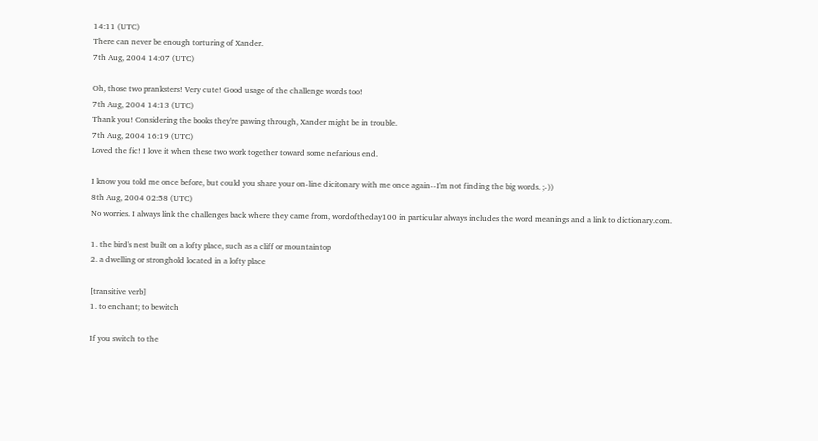14:11 (UTC)
There can never be enough torturing of Xander.
7th Aug, 2004 14:07 (UTC)

Oh, those two pranksters! Very cute! Good usage of the challenge words too!
7th Aug, 2004 14:13 (UTC)
Thank you! Considering the books they're pawing through, Xander might be in trouble.
7th Aug, 2004 16:19 (UTC)
Loved the fic! I love it when these two work together toward some nefarious end.

I know you told me once before, but could you share your on-line dicitonary with me once again--I'm not finding the big words. ;-))
8th Aug, 2004 02:58 (UTC)
No worries. I always link the challenges back where they came from, wordoftheday100 in particular always includes the word meanings and a link to dictionary.com.

1. the bird's nest built on a lofty place, such as a cliff or mountaintop
2. a dwelling or stronghold located in a lofty place

[transitive verb]
1. to enchant; to bewitch

If you switch to the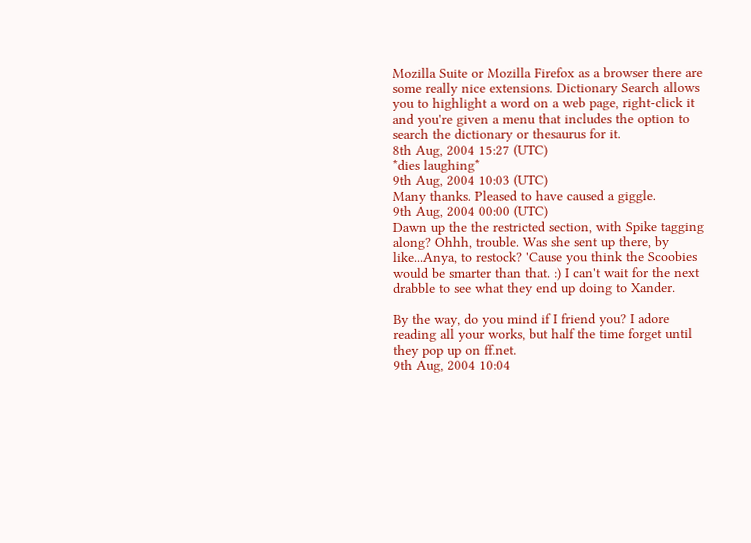Mozilla Suite or Mozilla Firefox as a browser there are some really nice extensions. Dictionary Search allows you to highlight a word on a web page, right-click it and you're given a menu that includes the option to search the dictionary or thesaurus for it.
8th Aug, 2004 15:27 (UTC)
*dies laughing*
9th Aug, 2004 10:03 (UTC)
Many thanks. Pleased to have caused a giggle.
9th Aug, 2004 00:00 (UTC)
Dawn up the the restricted section, with Spike tagging along? Ohhh, trouble. Was she sent up there, by like...Anya, to restock? 'Cause you think the Scoobies would be smarter than that. :) I can't wait for the next drabble to see what they end up doing to Xander.

By the way, do you mind if I friend you? I adore reading all your works, but half the time forget until they pop up on ff.net.
9th Aug, 2004 10:04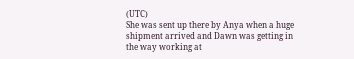(UTC)
She was sent up there by Anya when a huge shipment arrived and Dawn was getting in the way working at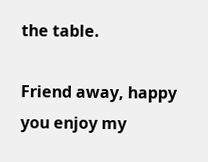the table.

Friend away, happy you enjoy my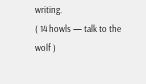writing.
( 14 howls — talk to the wolf )